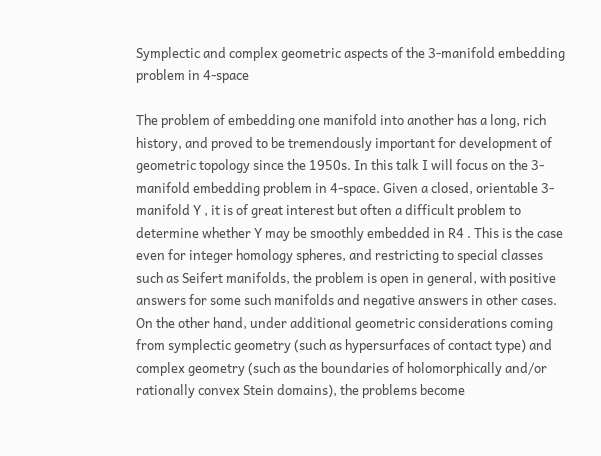Symplectic and complex geometric aspects of the 3-manifold embedding problem in 4-space

The problem of embedding one manifold into another has a long, rich history, and proved to be tremendously important for development of geometric topology since the 1950s. In this talk I will focus on the 3-manifold embedding problem in 4-space. Given a closed, orientable 3-manifold Y , it is of great interest but often a difficult problem to determine whether Y may be smoothly embedded in R4 . This is the case even for integer homology spheres, and restricting to special classes such as Seifert manifolds, the problem is open in general, with positive answers for some such manifolds and negative answers in other cases. On the other hand, under additional geometric considerations coming from symplectic geometry (such as hypersurfaces of contact type) and complex geometry (such as the boundaries of holomorphically and/or rationally convex Stein domains), the problems become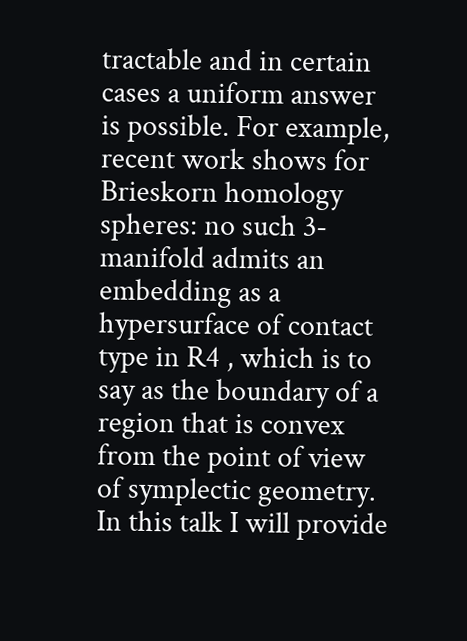tractable and in certain cases a uniform answer is possible. For example, recent work shows for Brieskorn homology spheres: no such 3-manifold admits an embedding as a hypersurface of contact type in R4 , which is to say as the boundary of a region that is convex from the point of view of symplectic geometry. In this talk I will provide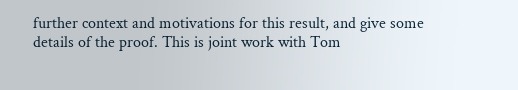further context and motivations for this result, and give some details of the proof. This is joint work with Tom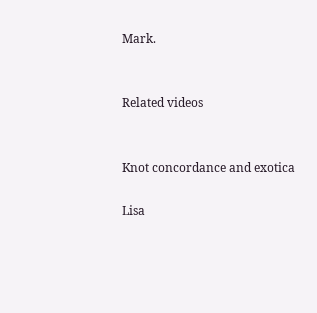Mark.


Related videos


Knot concordance and exotica

Lisa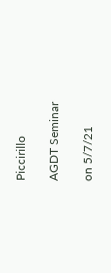Piccirillo

AGDT Seminar

on 5/7/21